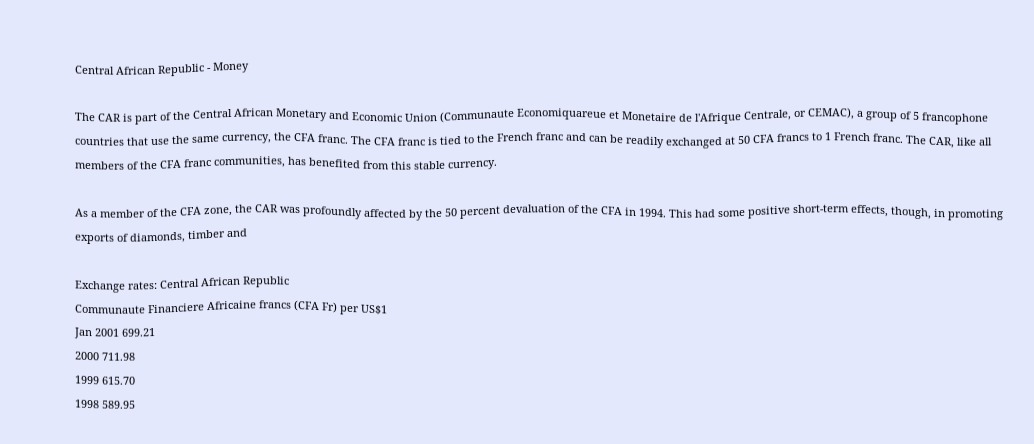Central African Republic - Money

The CAR is part of the Central African Monetary and Economic Union (Communaute Economiquareue et Monetaire de l'Afrique Centrale, or CEMAC), a group of 5 francophone countries that use the same currency, the CFA franc. The CFA franc is tied to the French franc and can be readily exchanged at 50 CFA francs to 1 French franc. The CAR, like all members of the CFA franc communities, has benefited from this stable currency.

As a member of the CFA zone, the CAR was profoundly affected by the 50 percent devaluation of the CFA in 1994. This had some positive short-term effects, though, in promoting exports of diamonds, timber and

Exchange rates: Central African Republic
Communaute Financiere Africaine francs (CFA Fr) per US$1
Jan 2001 699.21
2000 711.98
1999 615.70
1998 589.95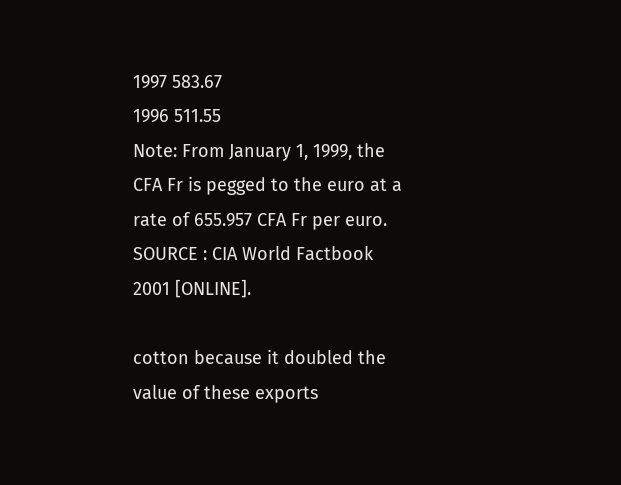1997 583.67
1996 511.55
Note: From January 1, 1999, the CFA Fr is pegged to the euro at a rate of 655.957 CFA Fr per euro.
SOURCE : CIA World Factbook 2001 [ONLINE].

cotton because it doubled the value of these exports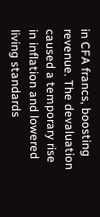in CFA francs, boosting revenue. The devaluation caused a temporary rise in inflation and lowered living standards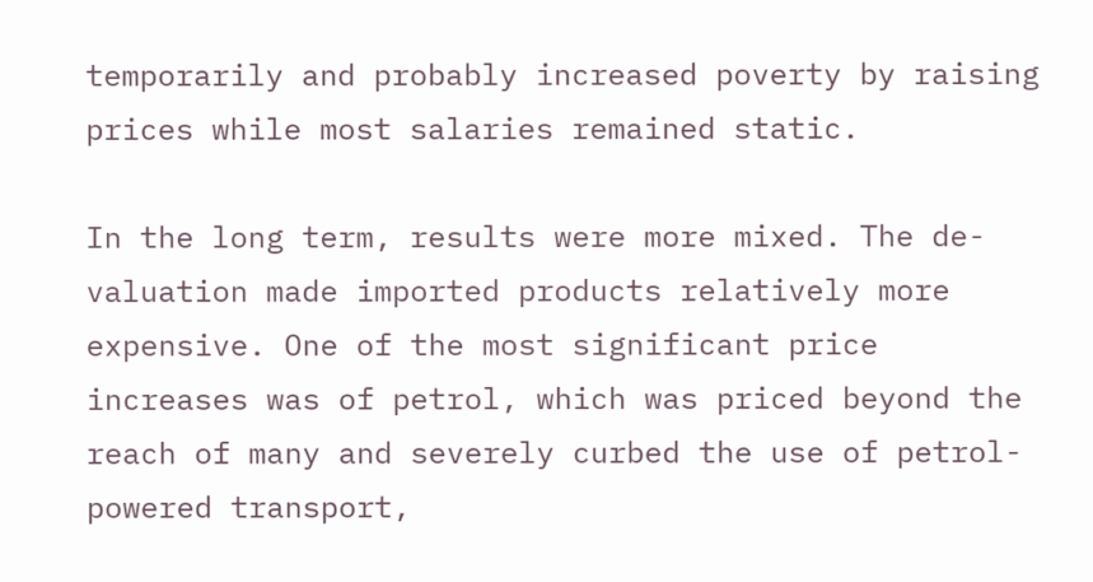temporarily and probably increased poverty by raising prices while most salaries remained static.

In the long term, results were more mixed. The de-valuation made imported products relatively more expensive. One of the most significant price increases was of petrol, which was priced beyond the reach of many and severely curbed the use of petrol-powered transport,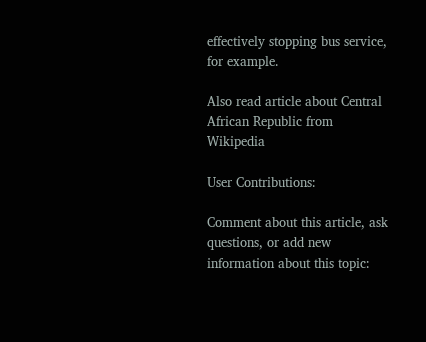effectively stopping bus service, for example.

Also read article about Central African Republic from Wikipedia

User Contributions:

Comment about this article, ask questions, or add new information about this topic: